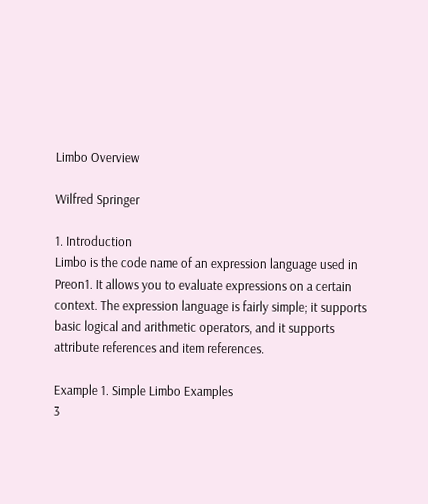Limbo Overview

Wilfred Springer

1. Introduction
Limbo is the code name of an expression language used in Preon1. It allows you to evaluate expressions on a certain context. The expression language is fairly simple; it supports basic logical and arithmetic operators, and it supports attribute references and item references.

Example 1. Simple Limbo Examples
3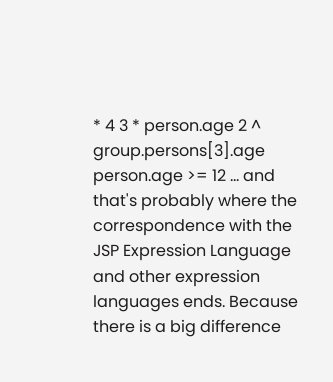* 4 3 * person.age 2 ^ group.persons[3].age person.age >= 12 ... and that's probably where the correspondence with the JSP Expression Language and other expression languages ends. Because there is a big difference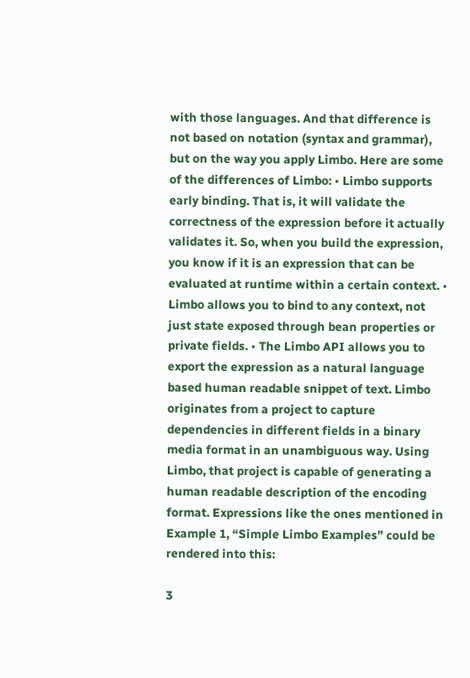with those languages. And that difference is not based on notation (syntax and grammar), but on the way you apply Limbo. Here are some of the differences of Limbo: • Limbo supports early binding. That is, it will validate the correctness of the expression before it actually validates it. So, when you build the expression, you know if it is an expression that can be evaluated at runtime within a certain context. • Limbo allows you to bind to any context, not just state exposed through bean properties or private fields. • The Limbo API allows you to export the expression as a natural language based human readable snippet of text. Limbo originates from a project to capture dependencies in different fields in a binary media format in an unambiguous way. Using Limbo, that project is capable of generating a human readable description of the encoding format. Expressions like the ones mentioned in Example 1, “Simple Limbo Examples” could be rendered into this:

3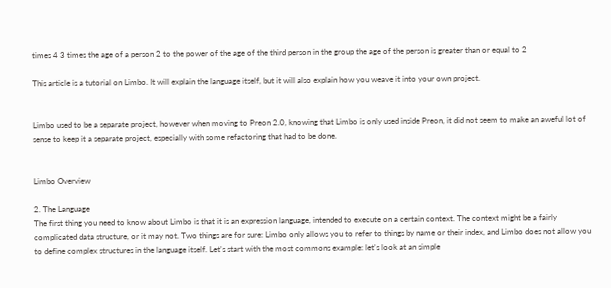times 4 3 times the age of a person 2 to the power of the age of the third person in the group the age of the person is greater than or equal to 2

This article is a tutorial on Limbo. It will explain the language itself, but it will also explain how you weave it into your own project.


Limbo used to be a separate project, however when moving to Preon 2.0, knowing that Limbo is only used inside Preon, it did not seem to make an aweful lot of sense to keep it a separate project, especially with some refactoring that had to be done.


Limbo Overview

2. The Language
The first thing you need to know about Limbo is that it is an expression language, intended to execute on a certain context. The context might be a fairly complicated data structure, or it may not. Two things are for sure: Limbo only allows you to refer to things by name or their index, and Limbo does not allow you to define complex structures in the language itself. Let's start with the most commons example: let's look at an simple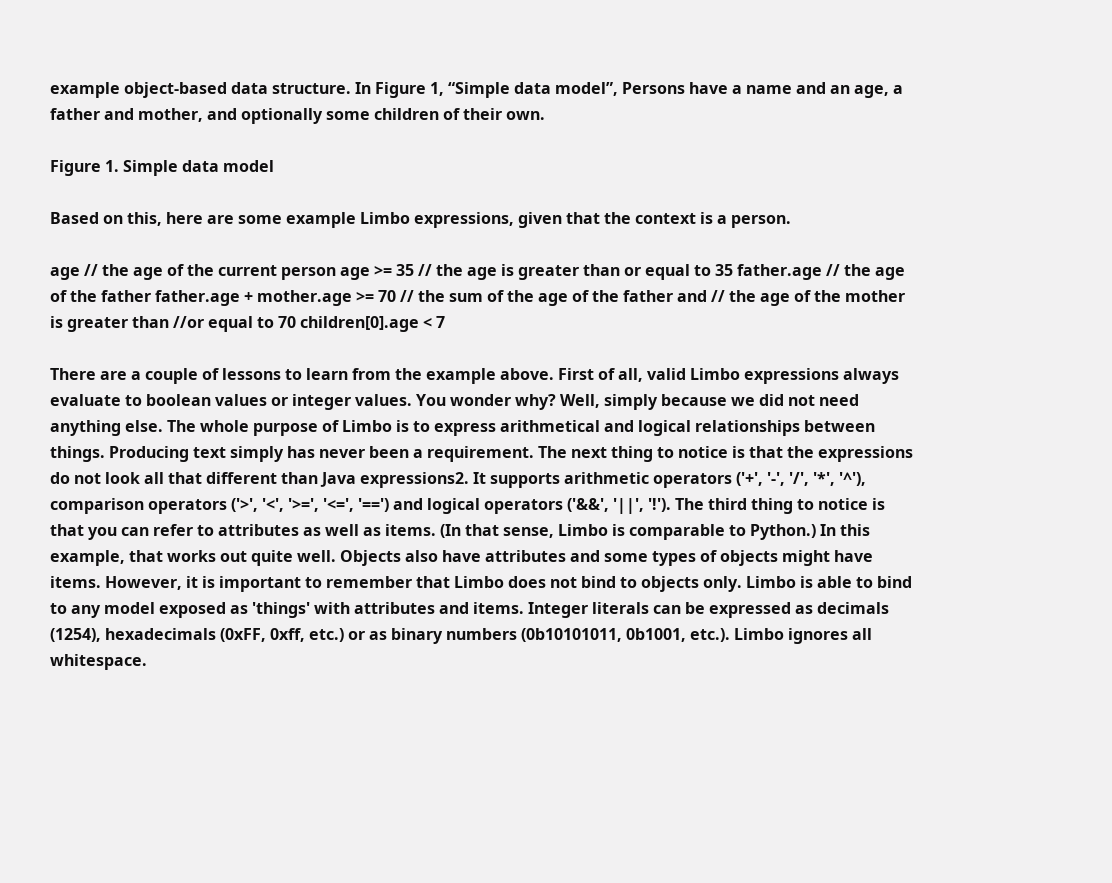example object-based data structure. In Figure 1, “Simple data model”, Persons have a name and an age, a father and mother, and optionally some children of their own.

Figure 1. Simple data model

Based on this, here are some example Limbo expressions, given that the context is a person.

age // the age of the current person age >= 35 // the age is greater than or equal to 35 father.age // the age of the father father.age + mother.age >= 70 // the sum of the age of the father and // the age of the mother is greater than //or equal to 70 children[0].age < 7

There are a couple of lessons to learn from the example above. First of all, valid Limbo expressions always evaluate to boolean values or integer values. You wonder why? Well, simply because we did not need anything else. The whole purpose of Limbo is to express arithmetical and logical relationships between things. Producing text simply has never been a requirement. The next thing to notice is that the expressions do not look all that different than Java expressions2. It supports arithmetic operators ('+', '-', '/', '*', '^'), comparison operators ('>', '<', '>=', '<=', '==') and logical operators ('&&', '||', '!'). The third thing to notice is that you can refer to attributes as well as items. (In that sense, Limbo is comparable to Python.) In this example, that works out quite well. Objects also have attributes and some types of objects might have items. However, it is important to remember that Limbo does not bind to objects only. Limbo is able to bind to any model exposed as 'things' with attributes and items. Integer literals can be expressed as decimals (1254), hexadecimals (0xFF, 0xff, etc.) or as binary numbers (0b10101011, 0b1001, etc.). Limbo ignores all whitespace.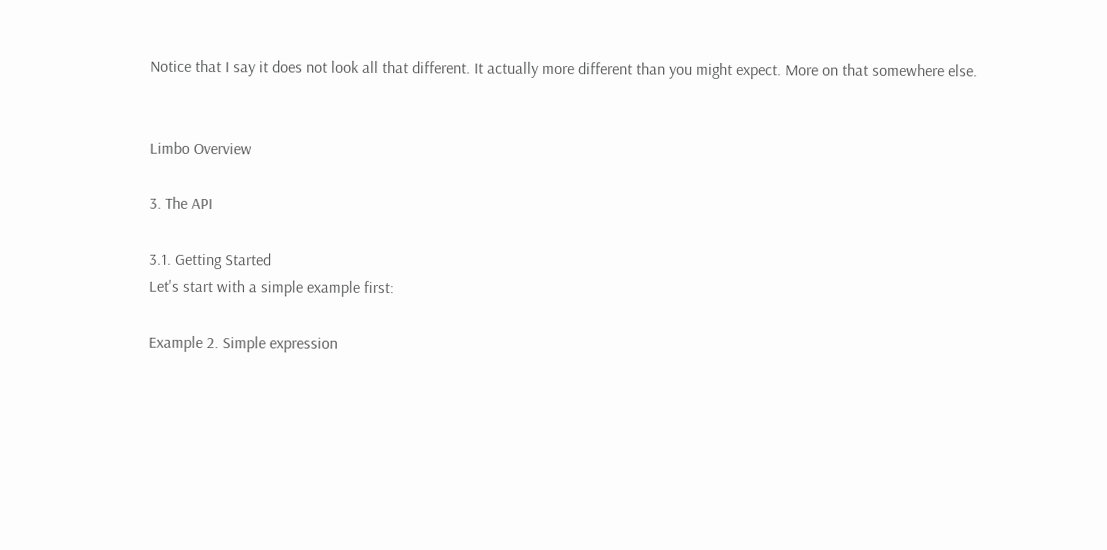Notice that I say it does not look all that different. It actually more different than you might expect. More on that somewhere else.


Limbo Overview

3. The API

3.1. Getting Started
Let's start with a simple example first:

Example 2. Simple expression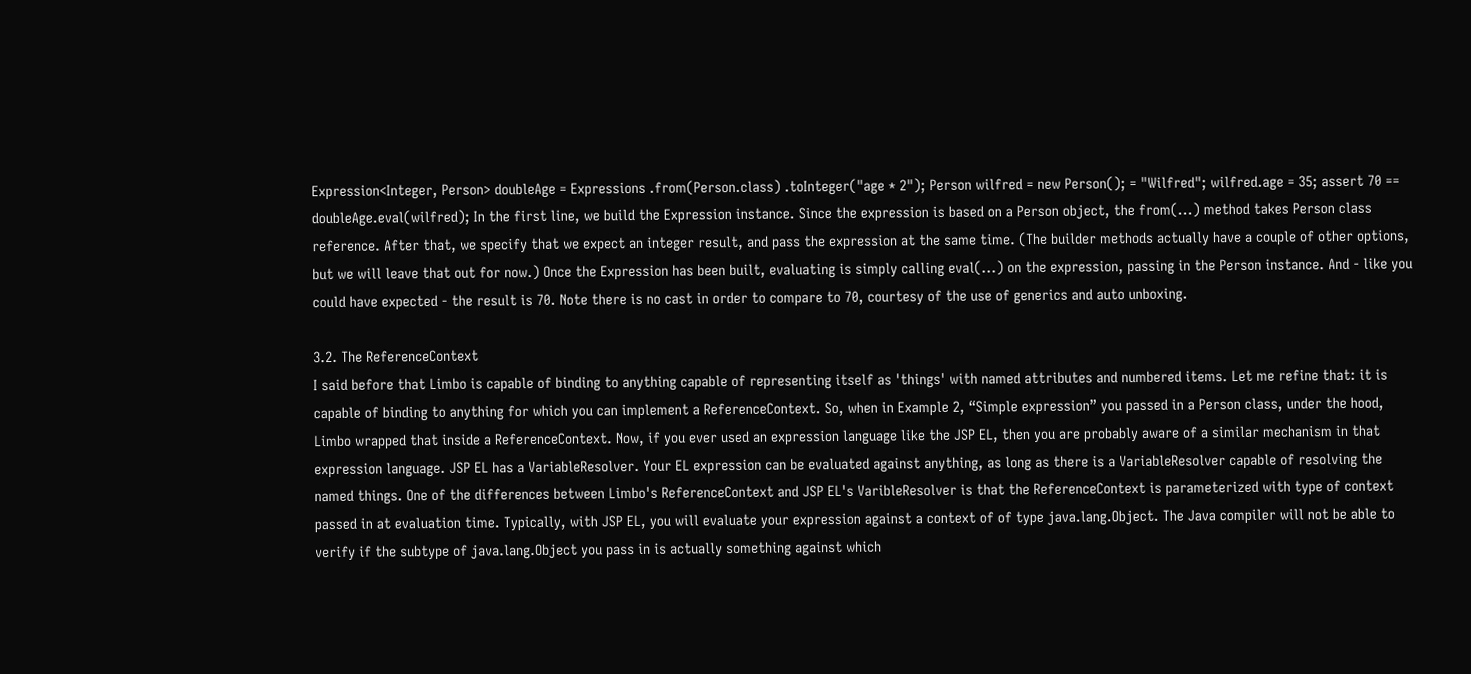Expression<Integer, Person> doubleAge = Expressions .from(Person.class) .toInteger("age * 2"); Person wilfred = new Person(); = "Wilfred"; wilfred.age = 35; assert 70 == doubleAge.eval(wilfred); In the first line, we build the Expression instance. Since the expression is based on a Person object, the from(...) method takes Person class reference. After that, we specify that we expect an integer result, and pass the expression at the same time. (The builder methods actually have a couple of other options, but we will leave that out for now.) Once the Expression has been built, evaluating is simply calling eval(...) on the expression, passing in the Person instance. And - like you could have expected - the result is 70. Note there is no cast in order to compare to 70, courtesy of the use of generics and auto unboxing.

3.2. The ReferenceContext
I said before that Limbo is capable of binding to anything capable of representing itself as 'things' with named attributes and numbered items. Let me refine that: it is capable of binding to anything for which you can implement a ReferenceContext. So, when in Example 2, “Simple expression” you passed in a Person class, under the hood, Limbo wrapped that inside a ReferenceContext. Now, if you ever used an expression language like the JSP EL, then you are probably aware of a similar mechanism in that expression language. JSP EL has a VariableResolver. Your EL expression can be evaluated against anything, as long as there is a VariableResolver capable of resolving the named things. One of the differences between Limbo's ReferenceContext and JSP EL's VaribleResolver is that the ReferenceContext is parameterized with type of context passed in at evaluation time. Typically, with JSP EL, you will evaluate your expression against a context of of type java.lang.Object. The Java compiler will not be able to verify if the subtype of java.lang.Object you pass in is actually something against which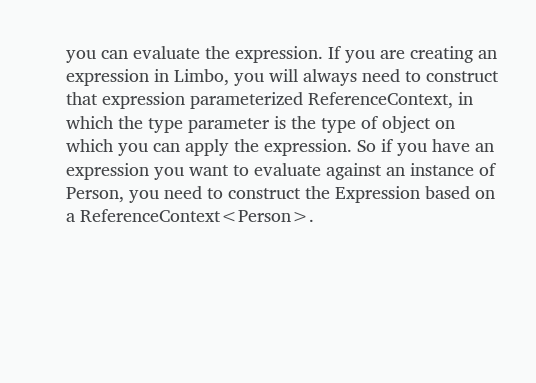you can evaluate the expression. If you are creating an expression in Limbo, you will always need to construct that expression parameterized ReferenceContext, in which the type parameter is the type of object on which you can apply the expression. So if you have an expression you want to evaluate against an instance of Person, you need to construct the Expression based on a ReferenceContext<Person>.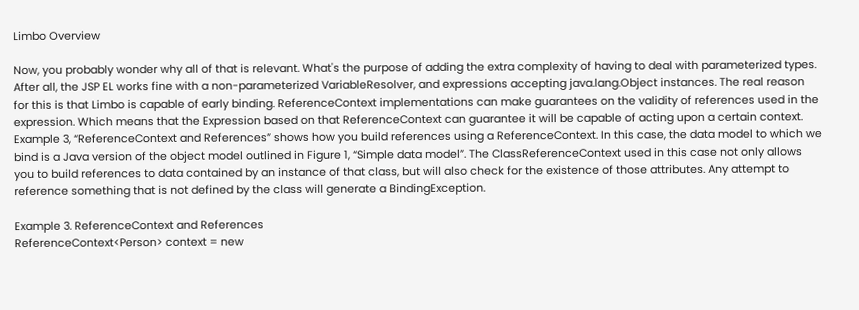Limbo Overview

Now, you probably wonder why all of that is relevant. What's the purpose of adding the extra complexity of having to deal with parameterized types. After all, the JSP EL works fine with a non-parameterized VariableResolver, and expressions accepting java.lang.Object instances. The real reason for this is that Limbo is capable of early binding. ReferenceContext implementations can make guarantees on the validity of references used in the expression. Which means that the Expression based on that ReferenceContext can guarantee it will be capable of acting upon a certain context. Example 3, “ReferenceContext and References” shows how you build references using a ReferenceContext. In this case, the data model to which we bind is a Java version of the object model outlined in Figure 1, “Simple data model”. The ClassReferenceContext used in this case not only allows you to build references to data contained by an instance of that class, but will also check for the existence of those attributes. Any attempt to reference something that is not defined by the class will generate a BindingException.

Example 3. ReferenceContext and References
ReferenceContext<Person> context = new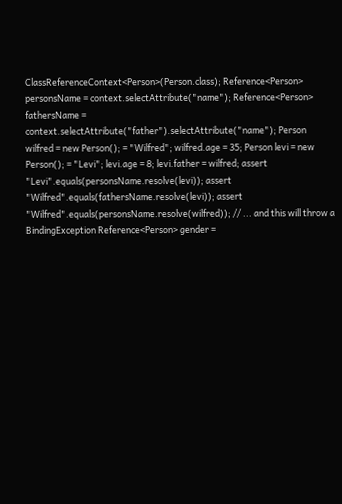ClassReferenceContext<Person>(Person.class); Reference<Person> personsName = context.selectAttribute("name"); Reference<Person> fathersName = context.selectAttribute("father").selectAttribute("name"); Person wilfred = new Person(); = "Wilfred"; wilfred.age = 35; Person levi = new Person(); = "Levi"; levi.age = 8; levi.father = wilfred; assert "Levi".equals(personsName.resolve(levi)); assert "Wilfred".equals(fathersName.resolve(levi)); assert "Wilfred".equals(personsName.resolve(wilfred)); // ... and this will throw a BindingException Reference<Person> gender =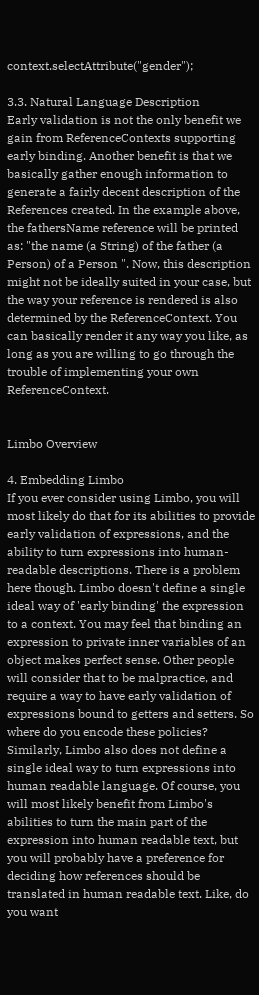context.selectAttribute("gender");

3.3. Natural Language Description
Early validation is not the only benefit we gain from ReferenceContexts supporting early binding. Another benefit is that we basically gather enough information to generate a fairly decent description of the References created. In the example above, the fathersName reference will be printed as: "the name (a String) of the father (a Person) of a Person ". Now, this description might not be ideally suited in your case, but the way your reference is rendered is also determined by the ReferenceContext. You can basically render it any way you like, as long as you are willing to go through the trouble of implementing your own ReferenceContext.


Limbo Overview

4. Embedding Limbo
If you ever consider using Limbo, you will most likely do that for its abilities to provide early validation of expressions, and the ability to turn expressions into human-readable descriptions. There is a problem here though. Limbo doesn't define a single ideal way of 'early binding' the expression to a context. You may feel that binding an expression to private inner variables of an object makes perfect sense. Other people will consider that to be malpractice, and require a way to have early validation of expressions bound to getters and setters. So where do you encode these policies? Similarly, Limbo also does not define a single ideal way to turn expressions into human readable language. Of course, you will most likely benefit from Limbo's abilities to turn the main part of the expression into human readable text, but you will probably have a preference for deciding how references should be translated in human readable text. Like, do you want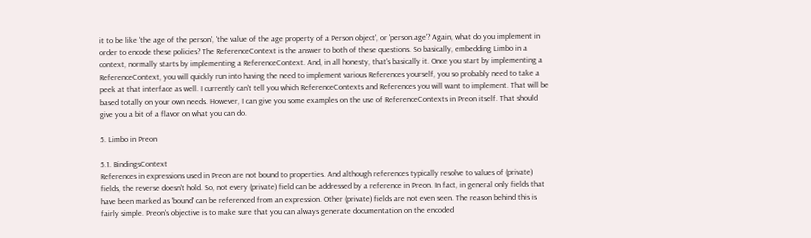it to be like 'the age of the person', 'the value of the age property of a Person object', or 'person.age'? Again, what do you implement in order to encode these policies? The ReferenceContext is the answer to both of these questions. So basically, embedding Limbo in a context, normally starts by implementing a ReferenceContext. And, in all honesty, that's basically it. Once you start by implementing a ReferenceContext, you will quickly run into having the need to implement various References yourself, you so probably need to take a peek at that interface as well. I currently can't tell you which ReferenceContexts and References you will want to implement. That will be based totally on your own needs. However, I can give you some examples on the use of ReferenceContexts in Preon itself. That should give you a bit of a flavor on what you can do.

5. Limbo in Preon

5.1. BindingsContext
References in expressions used in Preon are not bound to properties. And although references typically resolve to values of (private) fields, the reverse doesn't hold. So, not every (private) field can be addressed by a reference in Preon. In fact, in general only fields that have been marked as 'bound' can be referenced from an expression. Other (private) fields are not even seen. The reason behind this is fairly simple. Preon's objective is to make sure that you can always generate documentation on the encoded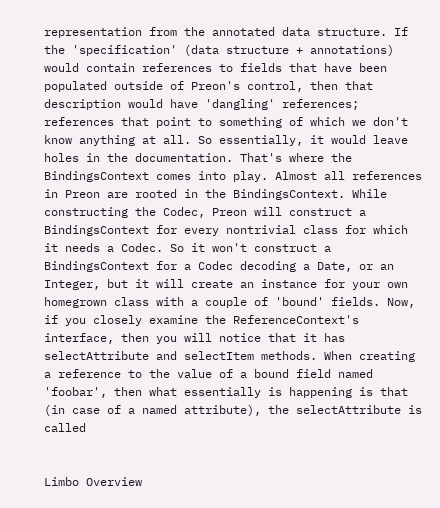representation from the annotated data structure. If the 'specification' (data structure + annotations) would contain references to fields that have been populated outside of Preon's control, then that description would have 'dangling' references; references that point to something of which we don't know anything at all. So essentially, it would leave holes in the documentation. That's where the BindingsContext comes into play. Almost all references in Preon are rooted in the BindingsContext. While constructing the Codec, Preon will construct a BindingsContext for every nontrivial class for which it needs a Codec. So it won't construct a BindingsContext for a Codec decoding a Date, or an Integer, but it will create an instance for your own homegrown class with a couple of 'bound' fields. Now, if you closely examine the ReferenceContext's interface, then you will notice that it has selectAttribute and selectItem methods. When creating a reference to the value of a bound field named 'foobar', then what essentially is happening is that (in case of a named attribute), the selectAttribute is called


Limbo Overview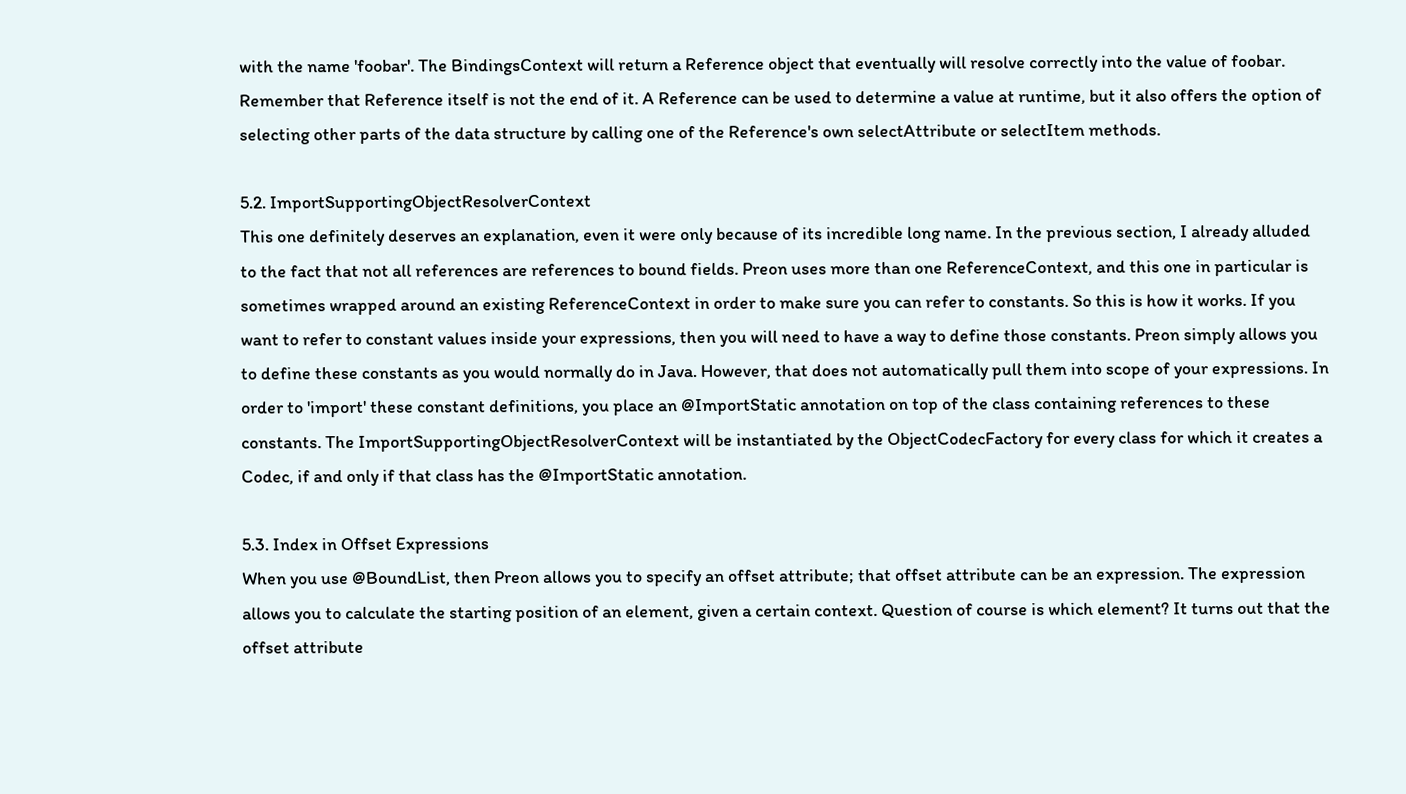with the name 'foobar'. The BindingsContext will return a Reference object that eventually will resolve correctly into the value of foobar. Remember that Reference itself is not the end of it. A Reference can be used to determine a value at runtime, but it also offers the option of selecting other parts of the data structure by calling one of the Reference's own selectAttribute or selectItem methods.

5.2. ImportSupportingObjectResolverContext
This one definitely deserves an explanation, even it were only because of its incredible long name. In the previous section, I already alluded to the fact that not all references are references to bound fields. Preon uses more than one ReferenceContext, and this one in particular is sometimes wrapped around an existing ReferenceContext in order to make sure you can refer to constants. So this is how it works. If you want to refer to constant values inside your expressions, then you will need to have a way to define those constants. Preon simply allows you to define these constants as you would normally do in Java. However, that does not automatically pull them into scope of your expressions. In order to 'import' these constant definitions, you place an @ImportStatic annotation on top of the class containing references to these constants. The ImportSupportingObjectResolverContext will be instantiated by the ObjectCodecFactory for every class for which it creates a Codec, if and only if that class has the @ImportStatic annotation.

5.3. Index in Offset Expressions
When you use @BoundList, then Preon allows you to specify an offset attribute; that offset attribute can be an expression. The expression allows you to calculate the starting position of an element, given a certain context. Question of course is which element? It turns out that the offset attribute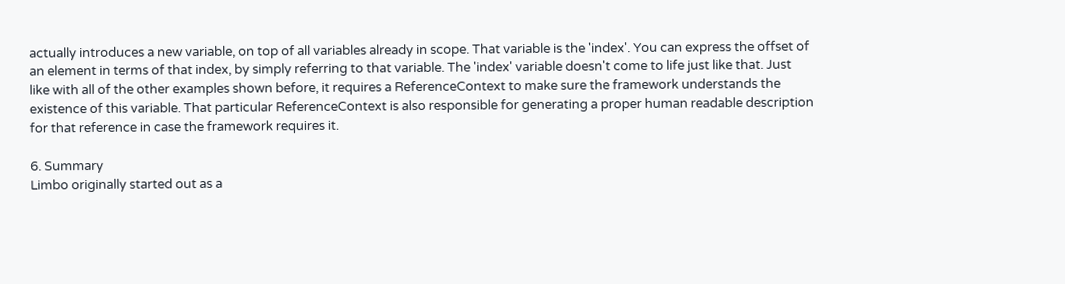actually introduces a new variable, on top of all variables already in scope. That variable is the 'index'. You can express the offset of an element in terms of that index, by simply referring to that variable. The 'index' variable doesn't come to life just like that. Just like with all of the other examples shown before, it requires a ReferenceContext to make sure the framework understands the existence of this variable. That particular ReferenceContext is also responsible for generating a proper human readable description for that reference in case the framework requires it.

6. Summary
Limbo originally started out as a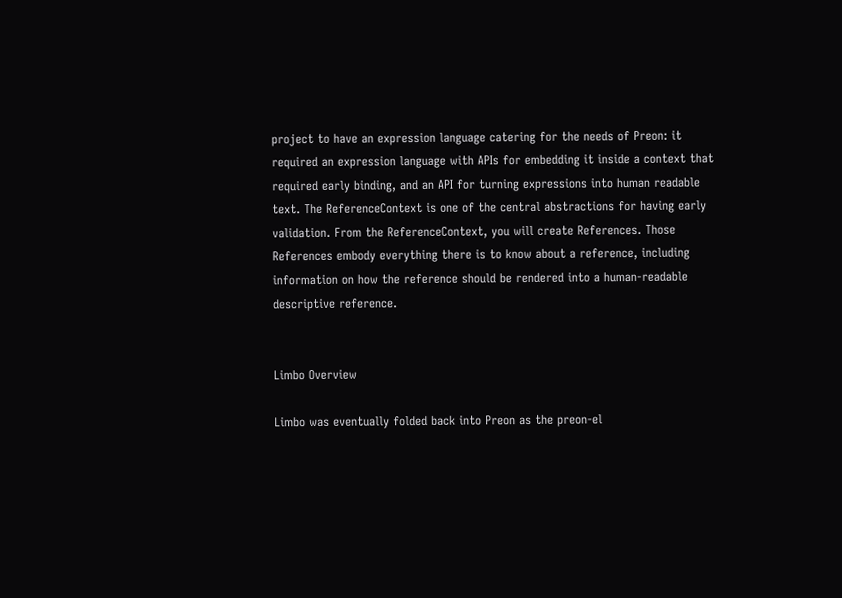project to have an expression language catering for the needs of Preon: it required an expression language with APIs for embedding it inside a context that required early binding, and an API for turning expressions into human readable text. The ReferenceContext is one of the central abstractions for having early validation. From the ReferenceContext, you will create References. Those References embody everything there is to know about a reference, including information on how the reference should be rendered into a human-readable descriptive reference.


Limbo Overview

Limbo was eventually folded back into Preon as the preon-el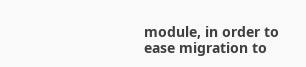module, in order to ease migration to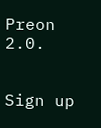Preon 2.0.


Sign up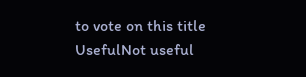to vote on this title
UsefulNot useful